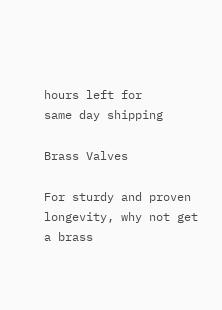hours left for
same day shipping

Brass Valves

For sturdy and proven longevity, why not get a brass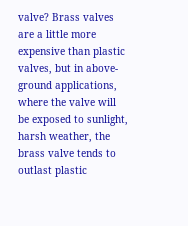valve? Brass valves are a little more expensive than plastic valves, but in above-ground applications, where the valve will be exposed to sunlight, harsh weather, the brass valve tends to outlast plastic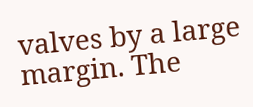valves by a large margin. The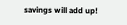savings will add up!